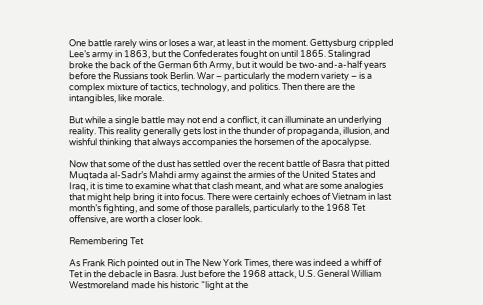One battle rarely wins or loses a war, at least in the moment. Gettysburg crippled Lee’s army in 1863, but the Confederates fought on until 1865. Stalingrad broke the back of the German 6th Army, but it would be two-and-a-half years before the Russians took Berlin. War – particularly the modern variety – is a complex mixture of tactics, technology, and politics. Then there are the intangibles, like morale.

But while a single battle may not end a conflict, it can illuminate an underlying reality. This reality generally gets lost in the thunder of propaganda, illusion, and wishful thinking that always accompanies the horsemen of the apocalypse.

Now that some of the dust has settled over the recent battle of Basra that pitted Muqtada al-Sadr’s Mahdi army against the armies of the United States and Iraq, it is time to examine what that clash meant, and what are some analogies that might help bring it into focus. There were certainly echoes of Vietnam in last month’s fighting, and some of those parallels, particularly to the 1968 Tet offensive, are worth a closer look.

Remembering Tet

As Frank Rich pointed out in The New York Times, there was indeed a whiff of Tet in the debacle in Basra. Just before the 1968 attack, U.S. General William Westmoreland made his historic “light at the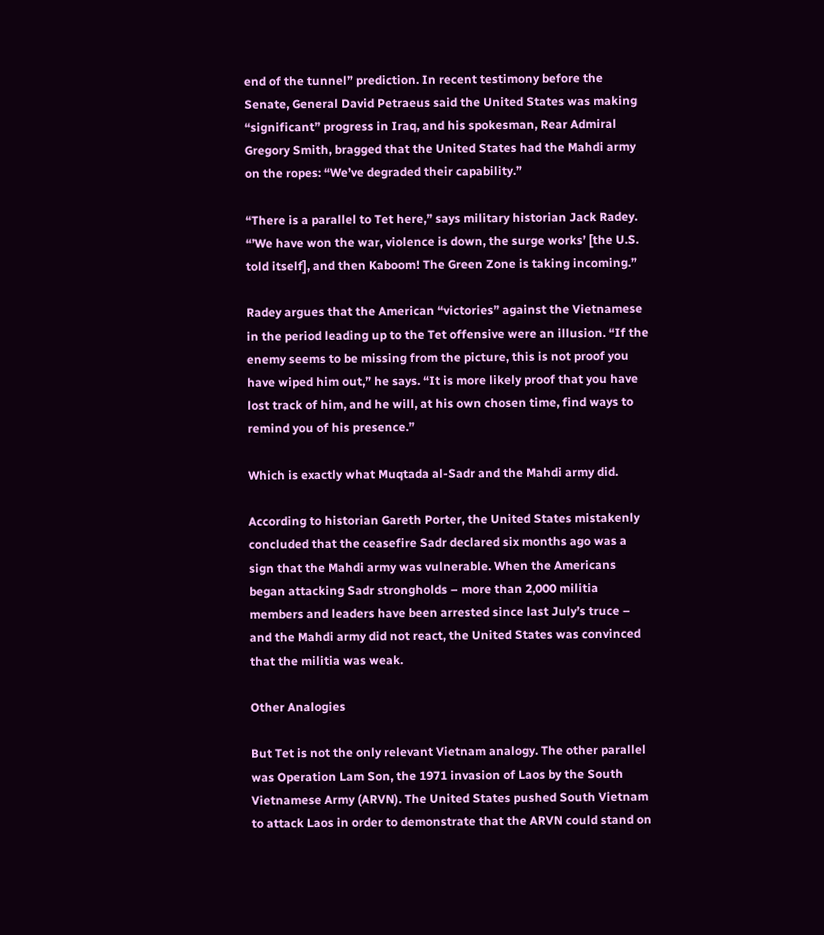end of the tunnel” prediction. In recent testimony before the Senate, General David Petraeus said the United States was making “significant” progress in Iraq, and his spokesman, Rear Admiral Gregory Smith, bragged that the United States had the Mahdi army on the ropes: “We’ve degraded their capability.”

“There is a parallel to Tet here,” says military historian Jack Radey. “’We have won the war, violence is down, the surge works’ [the U.S. told itself], and then Kaboom! The Green Zone is taking incoming.”

Radey argues that the American “victories” against the Vietnamese in the period leading up to the Tet offensive were an illusion. “If the enemy seems to be missing from the picture, this is not proof you have wiped him out,” he says. “It is more likely proof that you have lost track of him, and he will, at his own chosen time, find ways to remind you of his presence.”

Which is exactly what Muqtada al-Sadr and the Mahdi army did.

According to historian Gareth Porter, the United States mistakenly concluded that the ceasefire Sadr declared six months ago was a sign that the Mahdi army was vulnerable. When the Americans began attacking Sadr strongholds – more than 2,000 militia members and leaders have been arrested since last July’s truce – and the Mahdi army did not react, the United States was convinced that the militia was weak.

Other Analogies

But Tet is not the only relevant Vietnam analogy. The other parallel was Operation Lam Son, the 1971 invasion of Laos by the South Vietnamese Army (ARVN). The United States pushed South Vietnam to attack Laos in order to demonstrate that the ARVN could stand on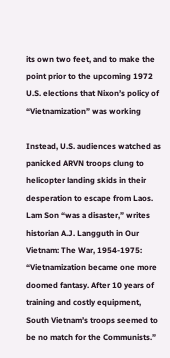its own two feet, and to make the point prior to the upcoming 1972 U.S. elections that Nixon’s policy of “Vietnamization” was working

Instead, U.S. audiences watched as panicked ARVN troops clung to helicopter landing skids in their desperation to escape from Laos. Lam Son “was a disaster,” writes historian A.J. Langguth in Our Vietnam: The War, 1954-1975: “Vietnamization became one more doomed fantasy. After 10 years of training and costly equipment, South Vietnam’s troops seemed to be no match for the Communists.”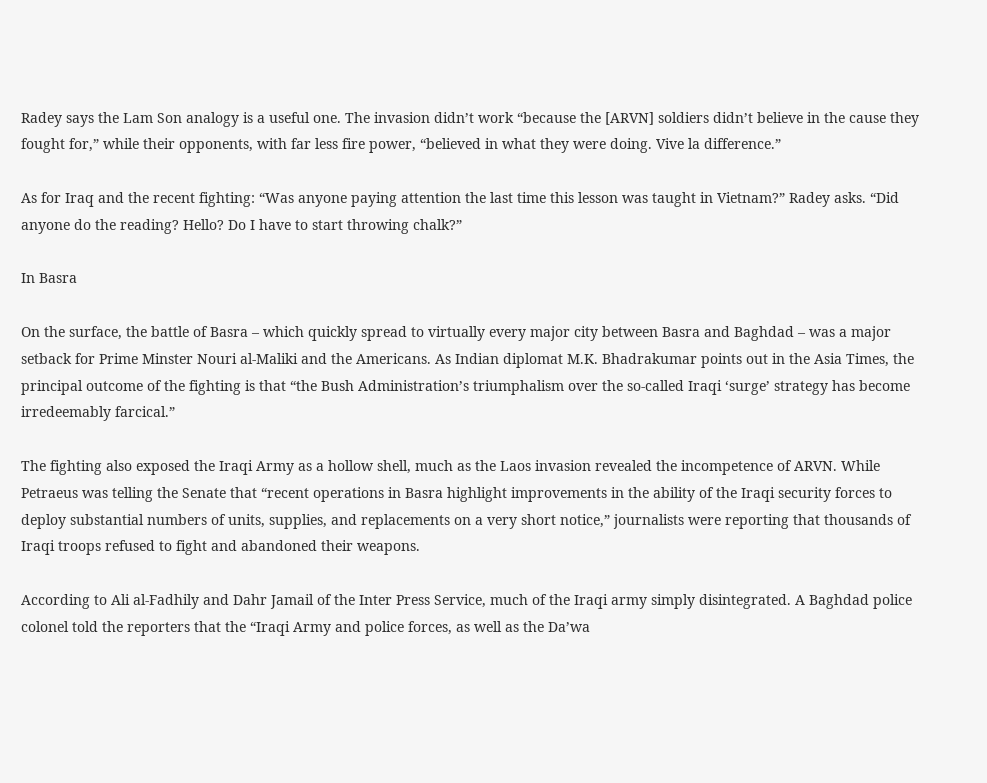Radey says the Lam Son analogy is a useful one. The invasion didn’t work “because the [ARVN] soldiers didn’t believe in the cause they fought for,” while their opponents, with far less fire power, “believed in what they were doing. Vive la difference.”

As for Iraq and the recent fighting: “Was anyone paying attention the last time this lesson was taught in Vietnam?” Radey asks. “Did anyone do the reading? Hello? Do I have to start throwing chalk?”

In Basra

On the surface, the battle of Basra – which quickly spread to virtually every major city between Basra and Baghdad – was a major setback for Prime Minster Nouri al-Maliki and the Americans. As Indian diplomat M.K. Bhadrakumar points out in the Asia Times, the principal outcome of the fighting is that “the Bush Administration’s triumphalism over the so-called Iraqi ‘surge’ strategy has become irredeemably farcical.”

The fighting also exposed the Iraqi Army as a hollow shell, much as the Laos invasion revealed the incompetence of ARVN. While Petraeus was telling the Senate that “recent operations in Basra highlight improvements in the ability of the Iraqi security forces to deploy substantial numbers of units, supplies, and replacements on a very short notice,” journalists were reporting that thousands of Iraqi troops refused to fight and abandoned their weapons.

According to Ali al-Fadhily and Dahr Jamail of the Inter Press Service, much of the Iraqi army simply disintegrated. A Baghdad police colonel told the reporters that the “Iraqi Army and police forces, as well as the Da’wa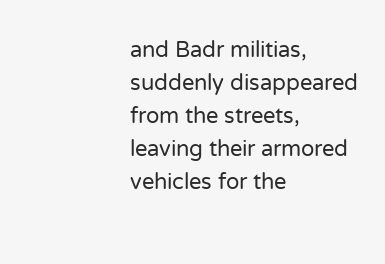and Badr militias, suddenly disappeared from the streets, leaving their armored vehicles for the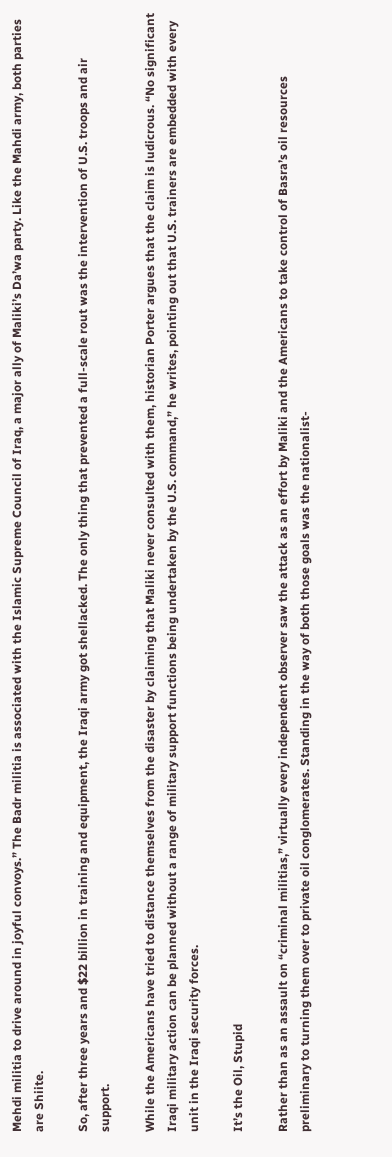Mehdi militia to drive around in joyful convoys.” The Badr militia is associated with the Islamic Supreme Council of Iraq, a major ally of Maliki’s Da’wa party. Like the Mahdi army, both parties are Shiite.

So, after three years and $22 billion in training and equipment, the Iraqi army got shellacked. The only thing that prevented a full-scale rout was the intervention of U.S. troops and air support.

While the Americans have tried to distance themselves from the disaster by claiming that Maliki never consulted with them, historian Porter argues that the claim is ludicrous. “No significant Iraqi military action can be planned without a range of military support functions being undertaken by the U.S. command,” he writes, pointing out that U.S. trainers are embedded with every unit in the Iraqi security forces.

It’s the Oil, Stupid

Rather than as an assault on “criminal militias,” virtually every independent observer saw the attack as an effort by Maliki and the Americans to take control of Basra’s oil resources preliminary to turning them over to private oil conglomerates. Standing in the way of both those goals was the nationalist-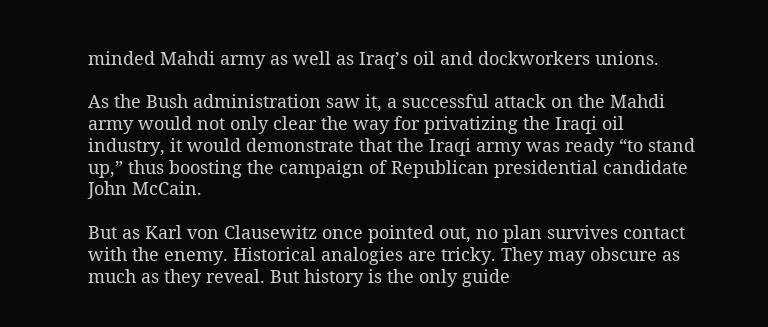minded Mahdi army as well as Iraq’s oil and dockworkers unions.

As the Bush administration saw it, a successful attack on the Mahdi army would not only clear the way for privatizing the Iraqi oil industry, it would demonstrate that the Iraqi army was ready “to stand up,” thus boosting the campaign of Republican presidential candidate John McCain.

But as Karl von Clausewitz once pointed out, no plan survives contact with the enemy. Historical analogies are tricky. They may obscure as much as they reveal. But history is the only guide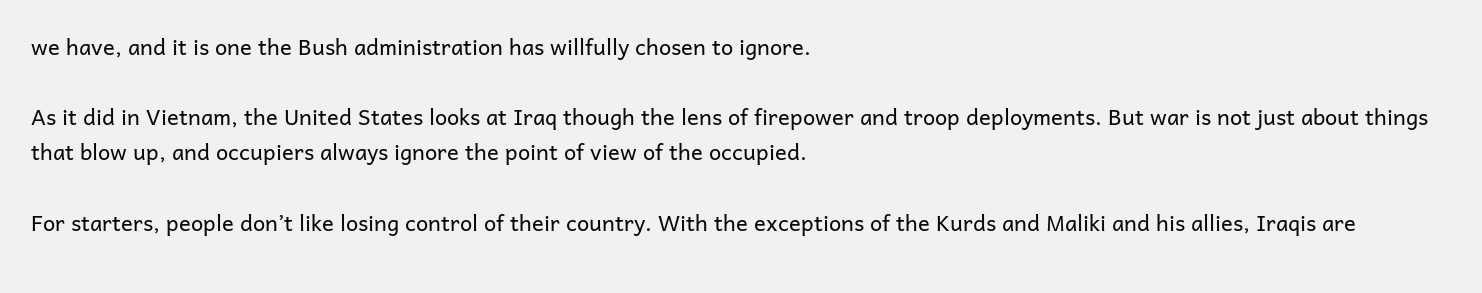we have, and it is one the Bush administration has willfully chosen to ignore.

As it did in Vietnam, the United States looks at Iraq though the lens of firepower and troop deployments. But war is not just about things that blow up, and occupiers always ignore the point of view of the occupied.

For starters, people don’t like losing control of their country. With the exceptions of the Kurds and Maliki and his allies, Iraqis are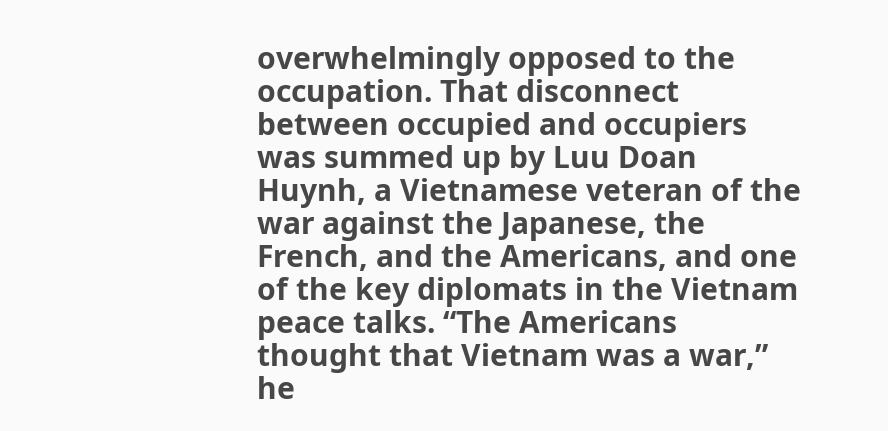overwhelmingly opposed to the occupation. That disconnect between occupied and occupiers was summed up by Luu Doan Huynh, a Vietnamese veteran of the war against the Japanese, the French, and the Americans, and one of the key diplomats in the Vietnam peace talks. “The Americans thought that Vietnam was a war,” he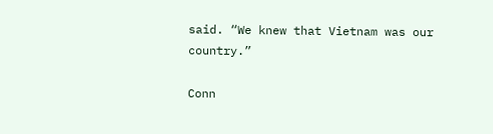said. “We knew that Vietnam was our country.”

Conn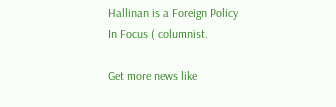Hallinan is a Foreign Policy In Focus ( columnist.

Get more news like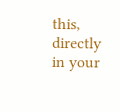this, directly in your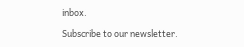inbox.

Subscribe to our newsletter.